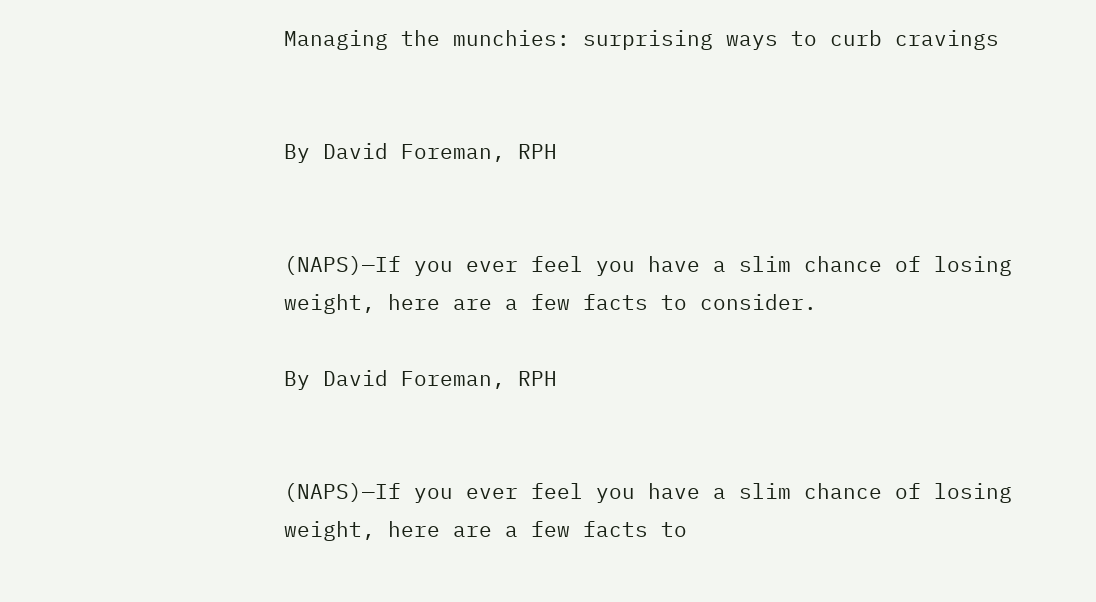Managing the munchies: surprising ways to curb cravings


By David Foreman, RPH


(NAPS)—If you ever feel you have a slim chance of losing weight, here are a few facts to consider.

By David Foreman, RPH


(NAPS)—If you ever feel you have a slim chance of losing weight, here are a few facts to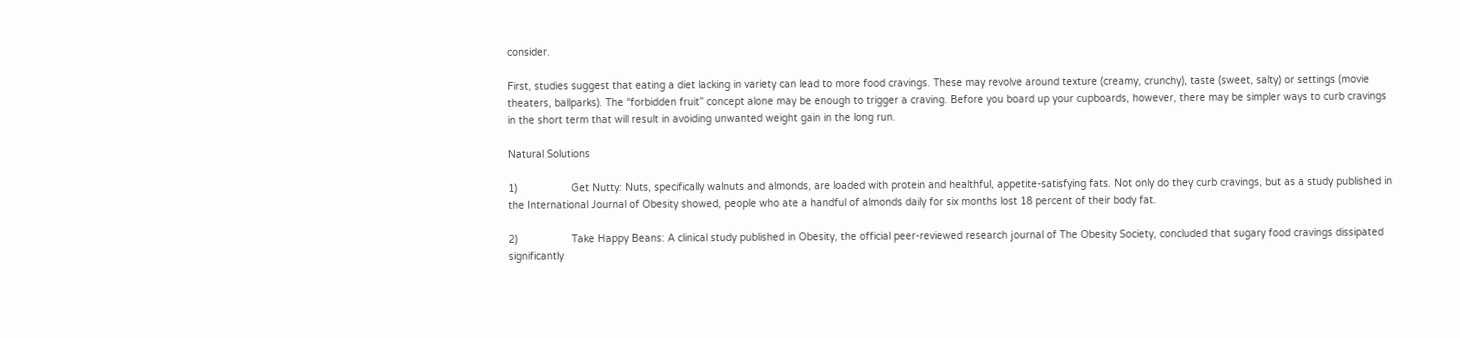consider.

First, studies suggest that eating a diet lacking in variety can lead to more food cravings. These may revolve around texture (creamy, crunchy), taste (sweet, salty) or settings (movie theaters, ballparks). The “forbidden fruit” concept alone may be enough to trigger a craving. Before you board up your cupboards, however, there may be simpler ways to curb cravings in the short term that will result in avoiding unwanted weight gain in the long run.

Natural Solutions

1)                  Get Nutty: Nuts, specifically walnuts and almonds, are loaded with protein and healthful, appetite-satisfying fats. Not only do they curb cravings, but as a study published in the International Journal of Obesity showed, people who ate a handful of almonds daily for six months lost 18 percent of their body fat.

2)                  Take Happy Beans: A clinical study published in Obesity, the official peer-reviewed research journal of The Obesity Society, concluded that sugary food cravings dissipated significantly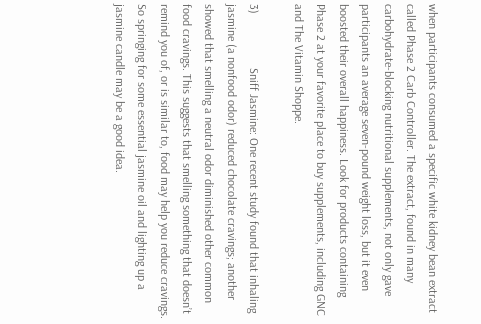when participants consumed a specific white kidney bean extract called Phase 2 Carb Controller. The extract, found in many carbohydrate-blocking nutritional supplements, not only gave participants an average seven-pound weight loss, but it even boosted their overall happiness. Look for products containing Phase 2 at your favorite place to buy supplements, including GNC and The Vitamin Shoppe.

3)                  Sniff Jasmine: One recent study found that inhaling jasmine (a nonfood odor) reduced chocolate cravings; another showed that smelling a neutral odor diminished other common food cravings. This suggests that smelling something that doesn’t remind you of, or is similar to, food may help you reduce cravings. So springing for some essential jasmine oil and lighting up a jasmine candle may be a good idea.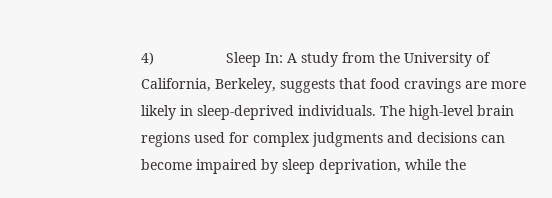4)                  Sleep In: A study from the University of California, Berkeley, suggests that food cravings are more likely in sleep-deprived individuals. The high-level brain regions used for complex judgments and decisions can become impaired by sleep deprivation, while the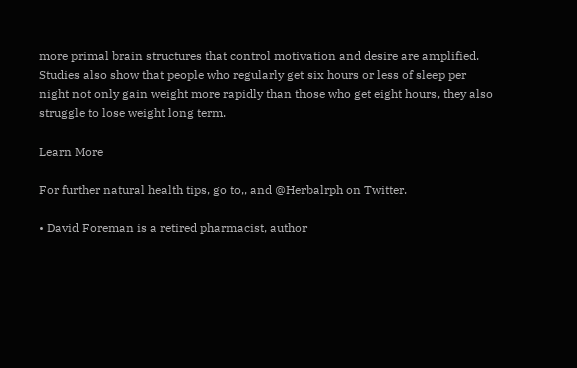more primal brain structures that control motivation and desire are amplified. Studies also show that people who regularly get six hours or less of sleep per night not only gain weight more rapidly than those who get eight hours, they also struggle to lose weight long term.

Learn More

For further natural health tips, go to,, and @Herbalrph on Twitter.

• David Foreman is a retired pharmacist, author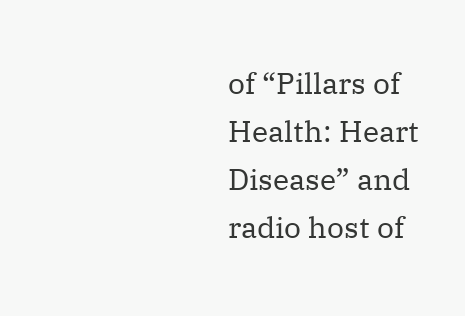of “Pillars of Health: Heart Disease” and radio host of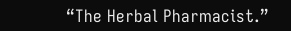“The Herbal Pharmacist.”